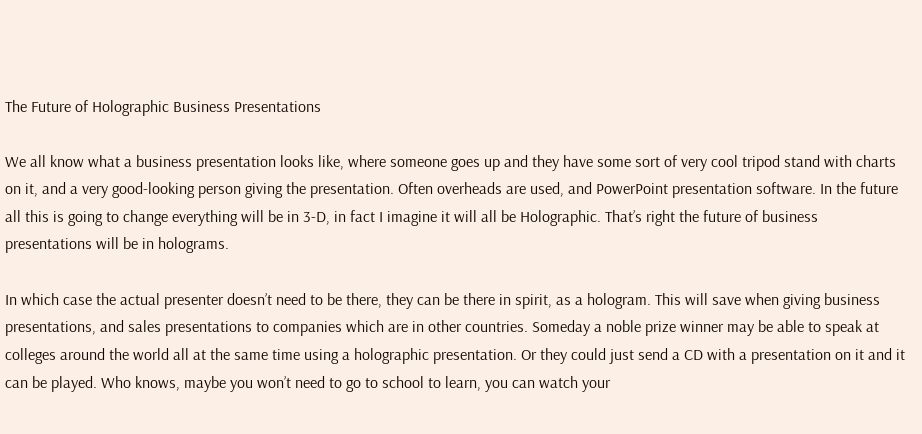The Future of Holographic Business Presentations

We all know what a business presentation looks like, where someone goes up and they have some sort of very cool tripod stand with charts on it, and a very good-looking person giving the presentation. Often overheads are used, and PowerPoint presentation software. In the future all this is going to change everything will be in 3-D, in fact I imagine it will all be Holographic. That’s right the future of business presentations will be in holograms.

In which case the actual presenter doesn’t need to be there, they can be there in spirit, as a hologram. This will save when giving business presentations, and sales presentations to companies which are in other countries. Someday a noble prize winner may be able to speak at colleges around the world all at the same time using a holographic presentation. Or they could just send a CD with a presentation on it and it can be played. Who knows, maybe you won’t need to go to school to learn, you can watch your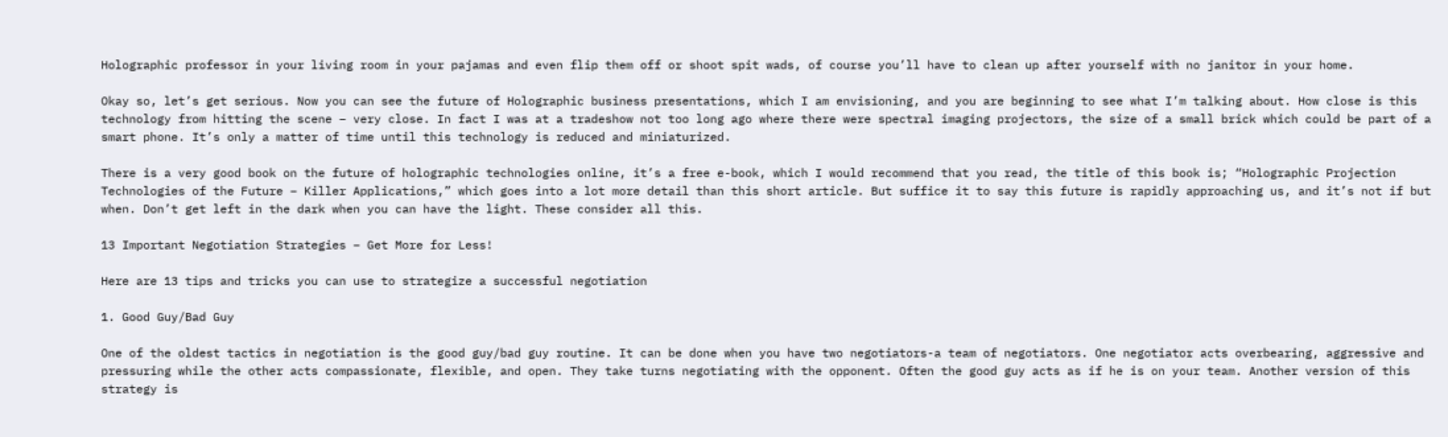Holographic professor in your living room in your pajamas and even flip them off or shoot spit wads, of course you’ll have to clean up after yourself with no janitor in your home.

Okay so, let’s get serious. Now you can see the future of Holographic business presentations, which I am envisioning, and you are beginning to see what I’m talking about. How close is this technology from hitting the scene – very close. In fact I was at a tradeshow not too long ago where there were spectral imaging projectors, the size of a small brick which could be part of a smart phone. It’s only a matter of time until this technology is reduced and miniaturized.

There is a very good book on the future of holographic technologies online, it’s a free e-book, which I would recommend that you read, the title of this book is; “Holographic Projection Technologies of the Future – Killer Applications,” which goes into a lot more detail than this short article. But suffice it to say this future is rapidly approaching us, and it’s not if but when. Don’t get left in the dark when you can have the light. These consider all this.

13 Important Negotiation Strategies – Get More for Less!

Here are 13 tips and tricks you can use to strategize a successful negotiation

1. Good Guy/Bad Guy

One of the oldest tactics in negotiation is the good guy/bad guy routine. It can be done when you have two negotiators-a team of negotiators. One negotiator acts overbearing, aggressive and pressuring while the other acts compassionate, flexible, and open. They take turns negotiating with the opponent. Often the good guy acts as if he is on your team. Another version of this strategy is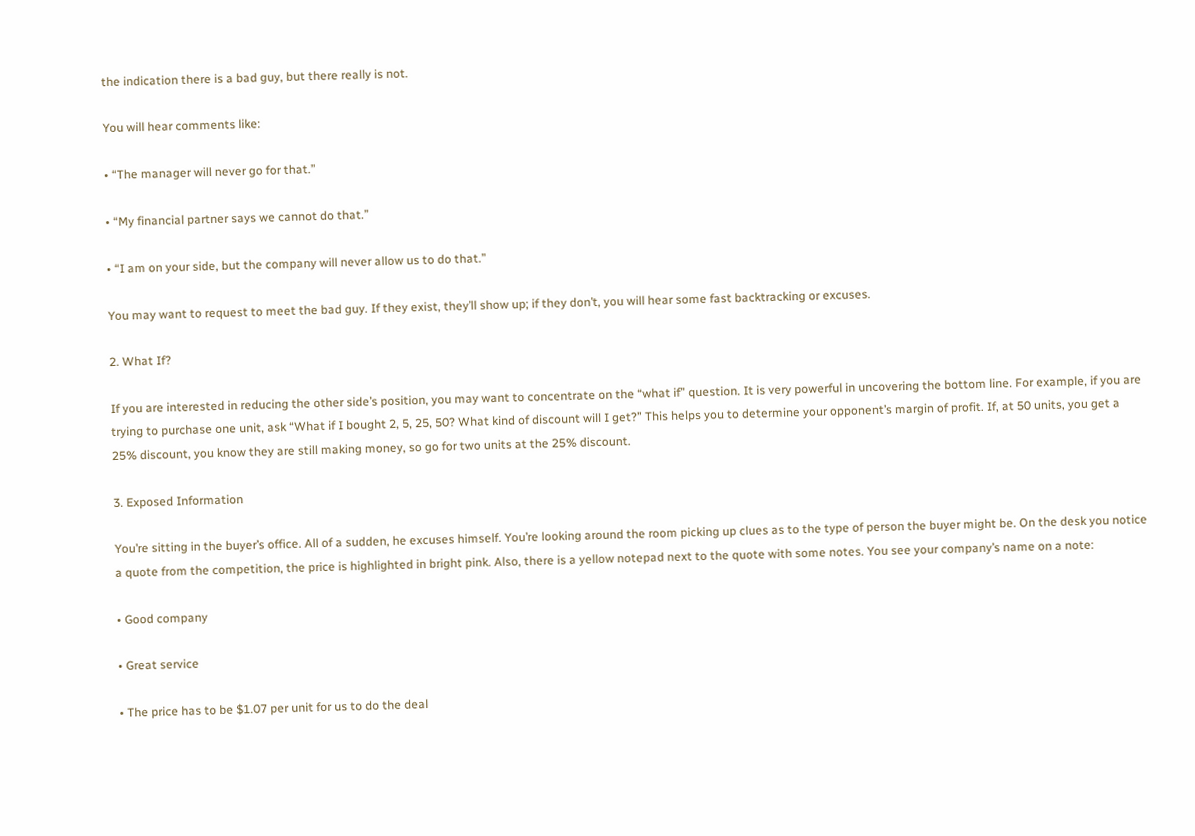the indication there is a bad guy, but there really is not.

You will hear comments like:

• “The manager will never go for that.”

• “My financial partner says we cannot do that.”

• “I am on your side, but the company will never allow us to do that.”

You may want to request to meet the bad guy. If they exist, they’ll show up; if they don’t, you will hear some fast backtracking or excuses.

2. What If?

If you are interested in reducing the other side’s position, you may want to concentrate on the “what if” question. It is very powerful in uncovering the bottom line. For example, if you are trying to purchase one unit, ask “What if I bought 2, 5, 25, 50? What kind of discount will I get?” This helps you to determine your opponent’s margin of profit. If, at 50 units, you get a 25% discount, you know they are still making money, so go for two units at the 25% discount.

3. Exposed Information

You’re sitting in the buyer’s office. All of a sudden, he excuses himself. You’re looking around the room picking up clues as to the type of person the buyer might be. On the desk you notice a quote from the competition, the price is highlighted in bright pink. Also, there is a yellow notepad next to the quote with some notes. You see your company’s name on a note:

• Good company

• Great service

• The price has to be $1.07 per unit for us to do the deal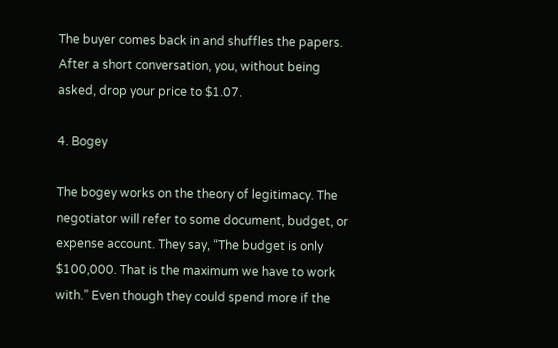The buyer comes back in and shuffles the papers. After a short conversation, you, without being asked, drop your price to $1.07.

4. Bogey

The bogey works on the theory of legitimacy. The negotiator will refer to some document, budget, or expense account. They say, “The budget is only $100,000. That is the maximum we have to work with.” Even though they could spend more if the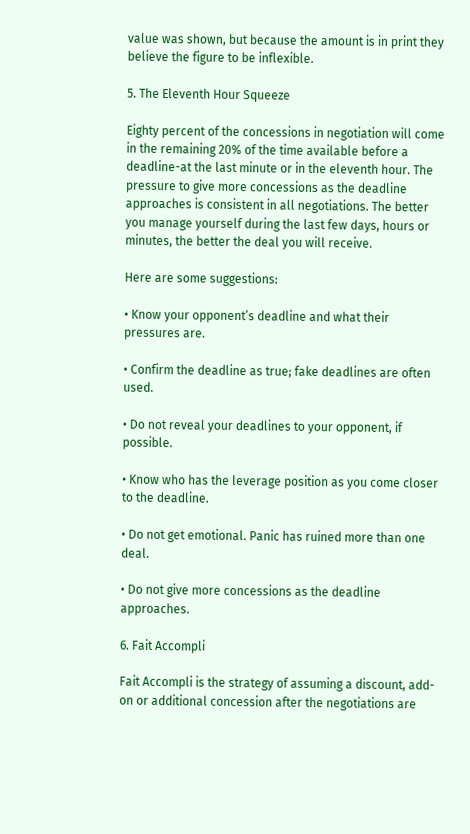value was shown, but because the amount is in print they believe the figure to be inflexible.

5. The Eleventh Hour Squeeze

Eighty percent of the concessions in negotiation will come in the remaining 20% of the time available before a deadline-at the last minute or in the eleventh hour. The pressure to give more concessions as the deadline approaches is consistent in all negotiations. The better you manage yourself during the last few days, hours or minutes, the better the deal you will receive.

Here are some suggestions:

• Know your opponent’s deadline and what their pressures are.

• Confirm the deadline as true; fake deadlines are often used.

• Do not reveal your deadlines to your opponent, if possible.

• Know who has the leverage position as you come closer to the deadline.

• Do not get emotional. Panic has ruined more than one deal.

• Do not give more concessions as the deadline approaches.

6. Fait Accompli

Fait Accompli is the strategy of assuming a discount, add-on or additional concession after the negotiations are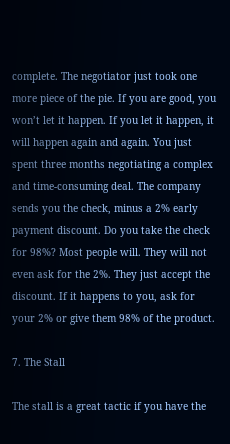complete. The negotiator just took one more piece of the pie. If you are good, you won’t let it happen. If you let it happen, it will happen again and again. You just spent three months negotiating a complex and time-consuming deal. The company sends you the check, minus a 2% early payment discount. Do you take the check for 98%? Most people will. They will not even ask for the 2%. They just accept the discount. If it happens to you, ask for your 2% or give them 98% of the product.

7. The Stall

The stall is a great tactic if you have the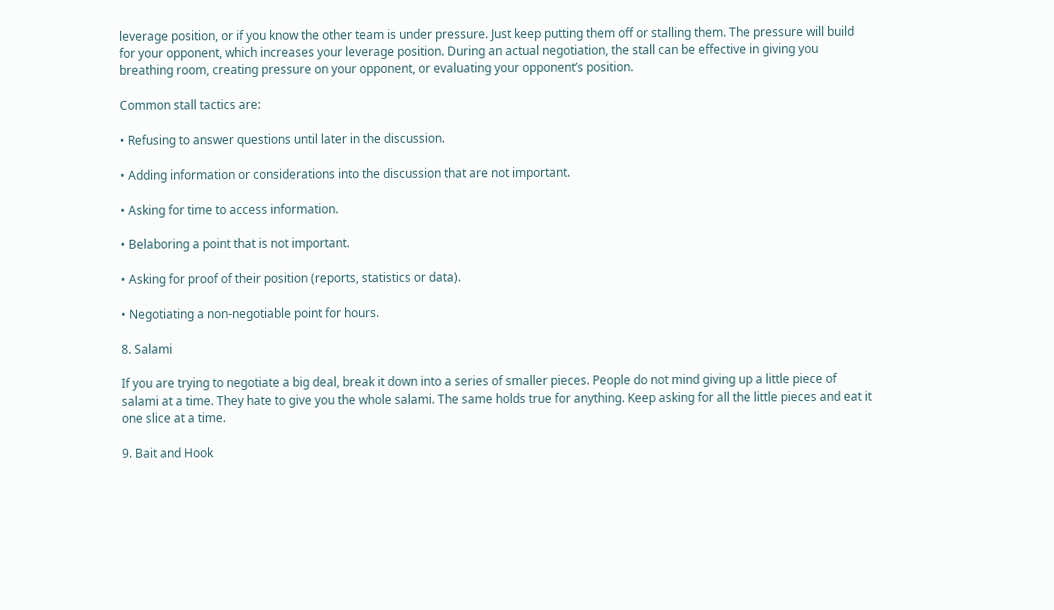leverage position, or if you know the other team is under pressure. Just keep putting them off or stalling them. The pressure will build for your opponent, which increases your leverage position. During an actual negotiation, the stall can be effective in giving you breathing room, creating pressure on your opponent, or evaluating your opponent’s position.

Common stall tactics are:

• Refusing to answer questions until later in the discussion.

• Adding information or considerations into the discussion that are not important.

• Asking for time to access information.

• Belaboring a point that is not important.

• Asking for proof of their position (reports, statistics or data).

• Negotiating a non-negotiable point for hours.

8. Salami

If you are trying to negotiate a big deal, break it down into a series of smaller pieces. People do not mind giving up a little piece of salami at a time. They hate to give you the whole salami. The same holds true for anything. Keep asking for all the little pieces and eat it one slice at a time.

9. Bait and Hook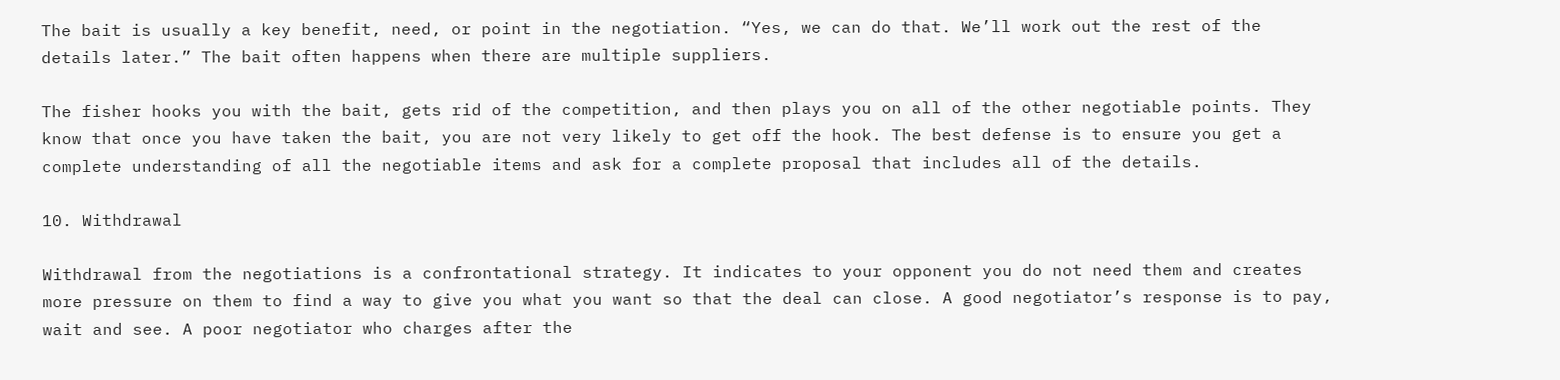The bait is usually a key benefit, need, or point in the negotiation. “Yes, we can do that. We’ll work out the rest of the details later.” The bait often happens when there are multiple suppliers.

The fisher hooks you with the bait, gets rid of the competition, and then plays you on all of the other negotiable points. They know that once you have taken the bait, you are not very likely to get off the hook. The best defense is to ensure you get a complete understanding of all the negotiable items and ask for a complete proposal that includes all of the details.

10. Withdrawal

Withdrawal from the negotiations is a confrontational strategy. It indicates to your opponent you do not need them and creates more pressure on them to find a way to give you what you want so that the deal can close. A good negotiator’s response is to pay, wait and see. A poor negotiator who charges after the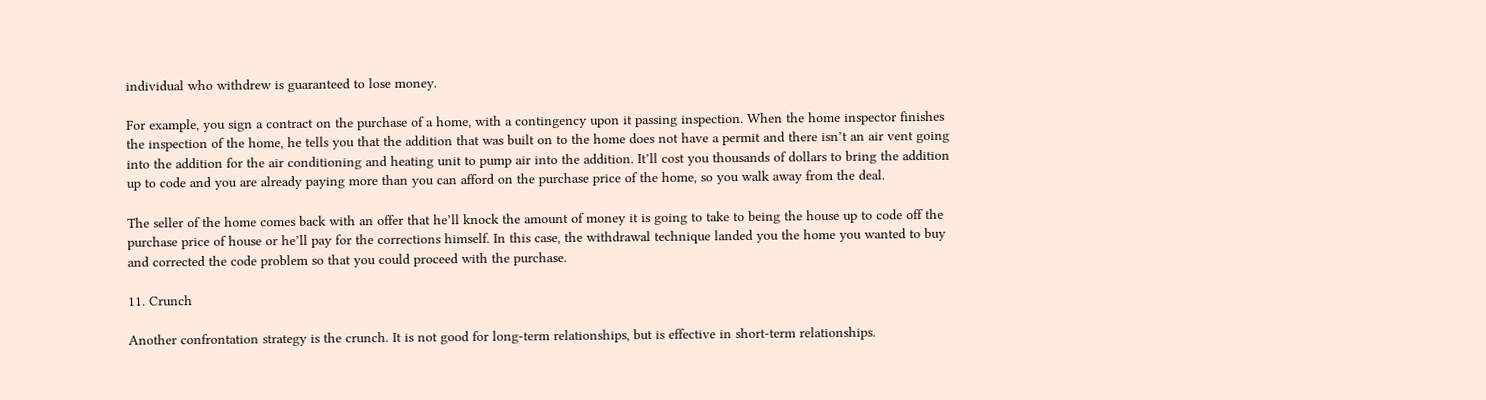individual who withdrew is guaranteed to lose money.

For example, you sign a contract on the purchase of a home, with a contingency upon it passing inspection. When the home inspector finishes the inspection of the home, he tells you that the addition that was built on to the home does not have a permit and there isn’t an air vent going into the addition for the air conditioning and heating unit to pump air into the addition. It’ll cost you thousands of dollars to bring the addition up to code and you are already paying more than you can afford on the purchase price of the home, so you walk away from the deal.

The seller of the home comes back with an offer that he’ll knock the amount of money it is going to take to being the house up to code off the purchase price of house or he’ll pay for the corrections himself. In this case, the withdrawal technique landed you the home you wanted to buy and corrected the code problem so that you could proceed with the purchase.

11. Crunch

Another confrontation strategy is the crunch. It is not good for long-term relationships, but is effective in short-term relationships.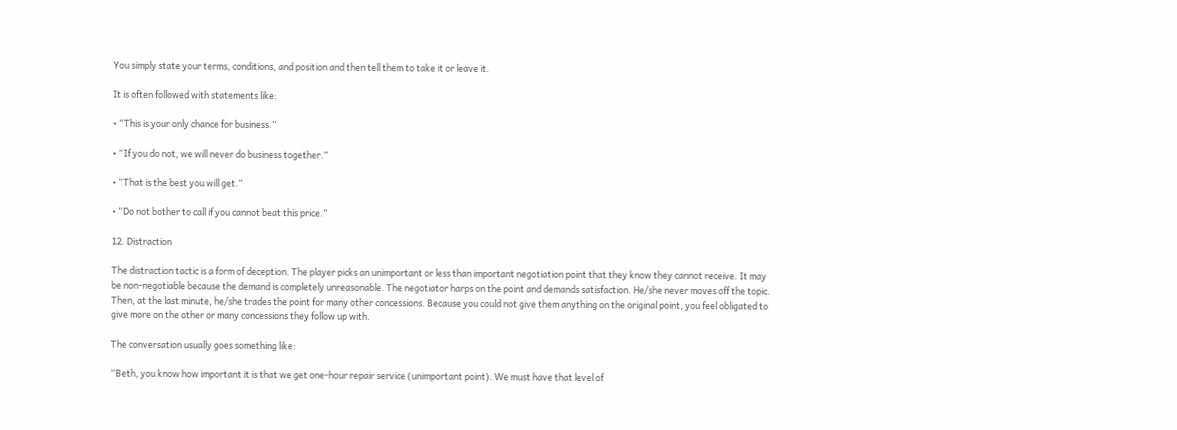You simply state your terms, conditions, and position and then tell them to take it or leave it.

It is often followed with statements like:

• “This is your only chance for business.”

• “If you do not, we will never do business together.”

• “That is the best you will get.”

• “Do not bother to call if you cannot beat this price.”

12. Distraction

The distraction tactic is a form of deception. The player picks an unimportant or less than important negotiation point that they know they cannot receive. It may be non-negotiable because the demand is completely unreasonable. The negotiator harps on the point and demands satisfaction. He/she never moves off the topic. Then, at the last minute, he/she trades the point for many other concessions. Because you could not give them anything on the original point, you feel obligated to give more on the other or many concessions they follow up with.

The conversation usually goes something like:

“Beth, you know how important it is that we get one-hour repair service (unimportant point). We must have that level of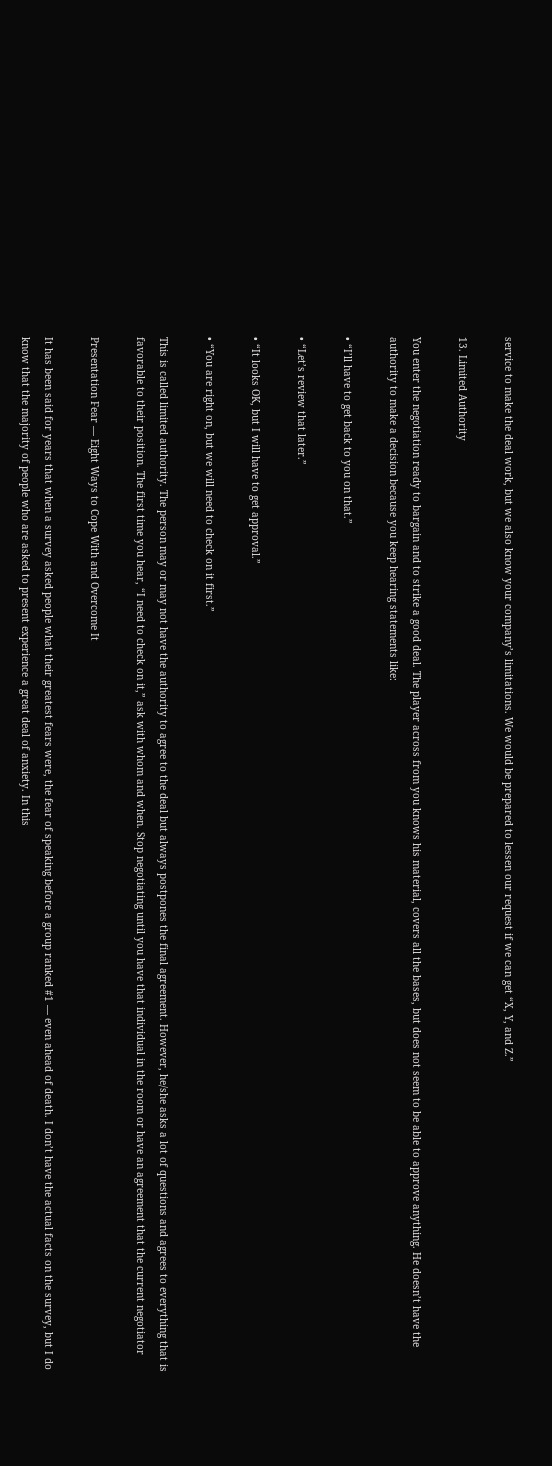service to make the deal work, but we also know your company’s limitations. We would be prepared to lessen our request if we can get “X, Y, and Z.”

13. Limited Authority

You enter the negotiation ready to bargain and to strike a good deal. The player across from you knows his material, covers all the bases, but does not seem to be able to approve anything. He doesn’t have the authority to make a decision because you keep hearing statements like:

• “I’ll have to get back to you on that.”

• “Let’s review that later.”

• “It looks OK, but I will have to get approval.”

• “You are right on, but we will need to check on it first.”

This is called limited authority. The person may or may not have the authority to agree to the deal but always postpones the final agreement. However, he/she asks a lot of questions and agrees to everything that is favorable to their position. The first time you hear, “I need to check on it,” ask with whom and when. Stop negotiating until you have that individual in the room or have an agreement that the current negotiator

Presentation Fear — Eight Ways to Cope With and Overcome It

It has been said for years that when a survey asked people what their greatest fears were, the fear of speaking before a group ranked #1 — even ahead of death. I don’t have the actual facts on the survey, but I do know that the majority of people who are asked to present experience a great deal of anxiety. In this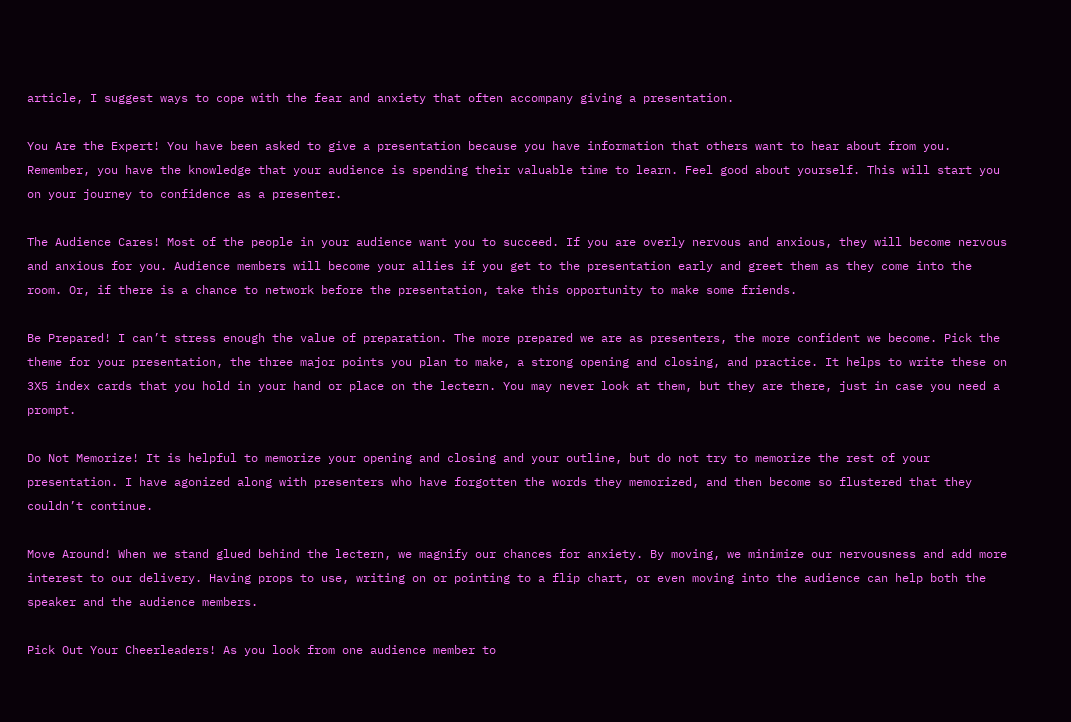article, I suggest ways to cope with the fear and anxiety that often accompany giving a presentation.

You Are the Expert! You have been asked to give a presentation because you have information that others want to hear about from you. Remember, you have the knowledge that your audience is spending their valuable time to learn. Feel good about yourself. This will start you on your journey to confidence as a presenter.

The Audience Cares! Most of the people in your audience want you to succeed. If you are overly nervous and anxious, they will become nervous and anxious for you. Audience members will become your allies if you get to the presentation early and greet them as they come into the room. Or, if there is a chance to network before the presentation, take this opportunity to make some friends.

Be Prepared! I can’t stress enough the value of preparation. The more prepared we are as presenters, the more confident we become. Pick the theme for your presentation, the three major points you plan to make, a strong opening and closing, and practice. It helps to write these on 3X5 index cards that you hold in your hand or place on the lectern. You may never look at them, but they are there, just in case you need a prompt.

Do Not Memorize! It is helpful to memorize your opening and closing and your outline, but do not try to memorize the rest of your presentation. I have agonized along with presenters who have forgotten the words they memorized, and then become so flustered that they couldn’t continue.

Move Around! When we stand glued behind the lectern, we magnify our chances for anxiety. By moving, we minimize our nervousness and add more interest to our delivery. Having props to use, writing on or pointing to a flip chart, or even moving into the audience can help both the speaker and the audience members.

Pick Out Your Cheerleaders! As you look from one audience member to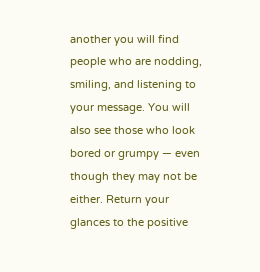another you will find people who are nodding, smiling, and listening to your message. You will also see those who look bored or grumpy — even though they may not be either. Return your glances to the positive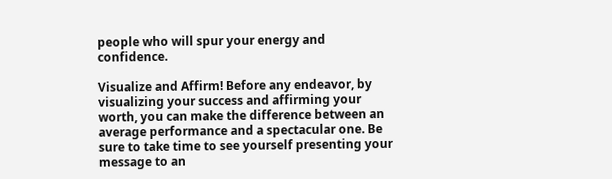people who will spur your energy and confidence.

Visualize and Affirm! Before any endeavor, by visualizing your success and affirming your worth, you can make the difference between an average performance and a spectacular one. Be sure to take time to see yourself presenting your message to an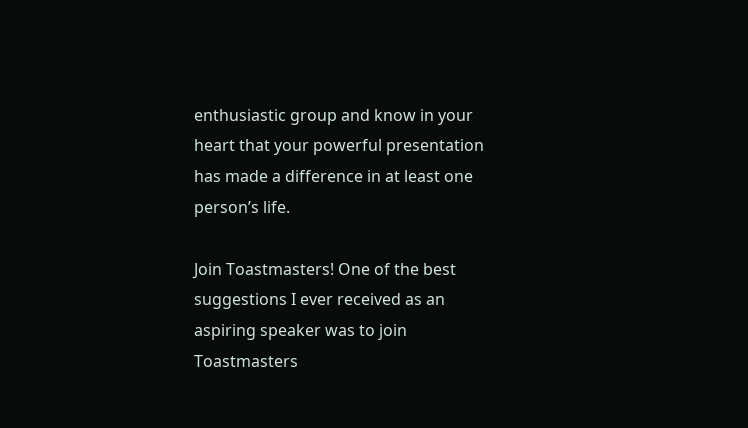enthusiastic group and know in your heart that your powerful presentation has made a difference in at least one person’s life.

Join Toastmasters! One of the best suggestions I ever received as an aspiring speaker was to join Toastmasters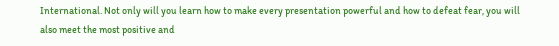International. Not only will you learn how to make every presentation powerful and how to defeat fear, you will also meet the most positive and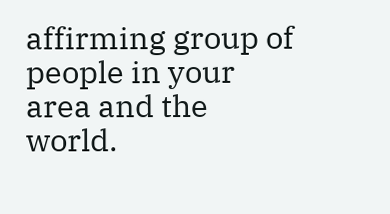affirming group of people in your area and the world.